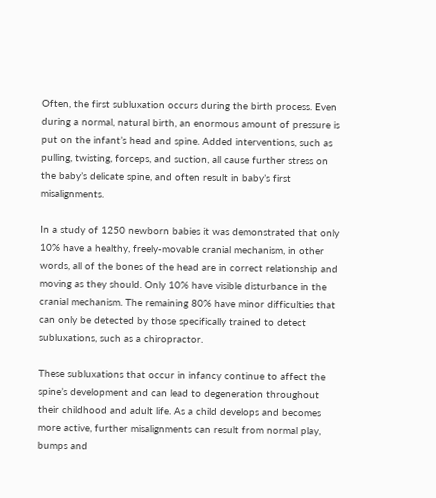Often, the first subluxation occurs during the birth process. Even during a normal, natural birth, an enormous amount of pressure is put on the infant’s head and spine. Added interventions, such as pulling, twisting, forceps, and suction, all cause further stress on the baby’s delicate spine, and often result in baby’s first misalignments.

In a study of 1250 newborn babies it was demonstrated that only 10% have a healthy, freely-movable cranial mechanism, in other words, all of the bones of the head are in correct relationship and moving as they should. Only 10% have visible disturbance in the cranial mechanism. The remaining 80% have minor difficulties that can only be detected by those specifically trained to detect subluxations, such as a chiropractor.

These subluxations that occur in infancy continue to affect the spine’s development and can lead to degeneration throughout their childhood and adult life. As a child develops and becomes more active, further misalignments can result from normal play, bumps and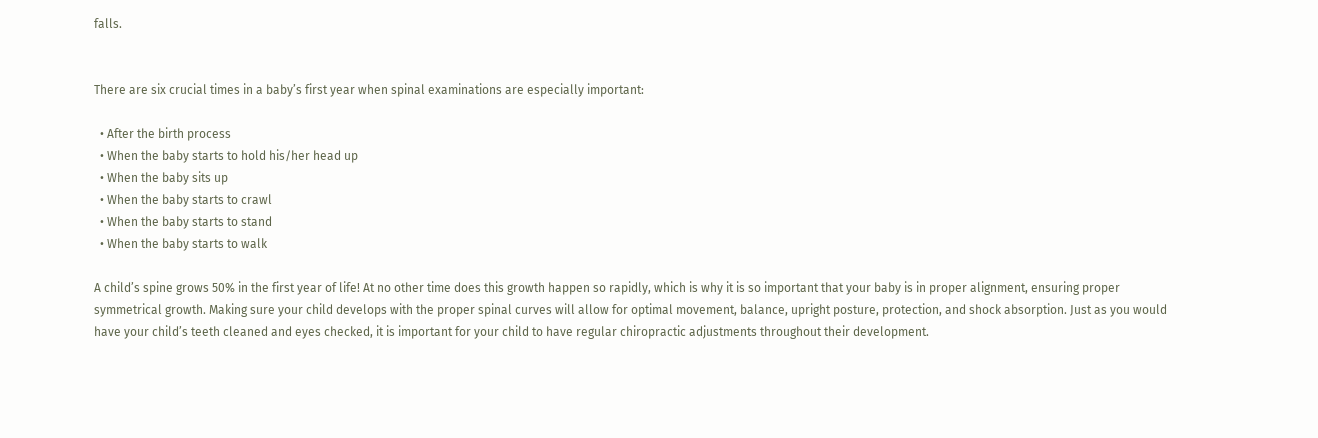falls.


There are six crucial times in a baby’s first year when spinal examinations are especially important:

  • After the birth process
  • When the baby starts to hold his/her head up
  • When the baby sits up
  • When the baby starts to crawl
  • When the baby starts to stand
  • When the baby starts to walk

A child’s spine grows 50% in the first year of life! At no other time does this growth happen so rapidly, which is why it is so important that your baby is in proper alignment, ensuring proper symmetrical growth. Making sure your child develops with the proper spinal curves will allow for optimal movement, balance, upright posture, protection, and shock absorption. Just as you would have your child’s teeth cleaned and eyes checked, it is important for your child to have regular chiropractic adjustments throughout their development.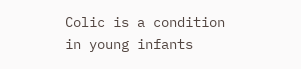Colic is a condition in young infants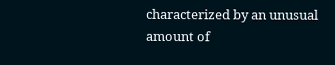characterized by an unusual amount of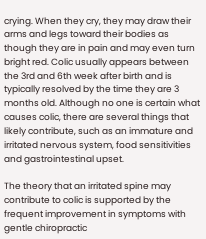crying. When they cry, they may draw their arms and legs toward their bodies as though they are in pain and may even turn bright red. Colic usually appears between the 3rd and 6th week after birth and is typically resolved by the time they are 3 months old. Although no one is certain what causes colic, there are several things that likely contribute, such as an immature and irritated nervous system, food sensitivities and gastrointestinal upset.

The theory that an irritated spine may contribute to colic is supported by the frequent improvement in symptoms with gentle chiropractic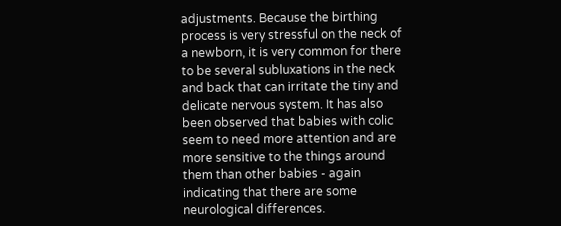adjustments. Because the birthing process is very stressful on the neck of a newborn, it is very common for there to be several subluxations in the neck and back that can irritate the tiny and delicate nervous system. It has also been observed that babies with colic seem to need more attention and are more sensitive to the things around them than other babies - again indicating that there are some neurological differences.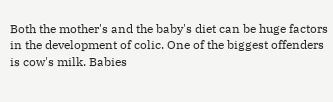Both the mother's and the baby's diet can be huge factors in the development of colic. One of the biggest offenders is cow's milk. Babies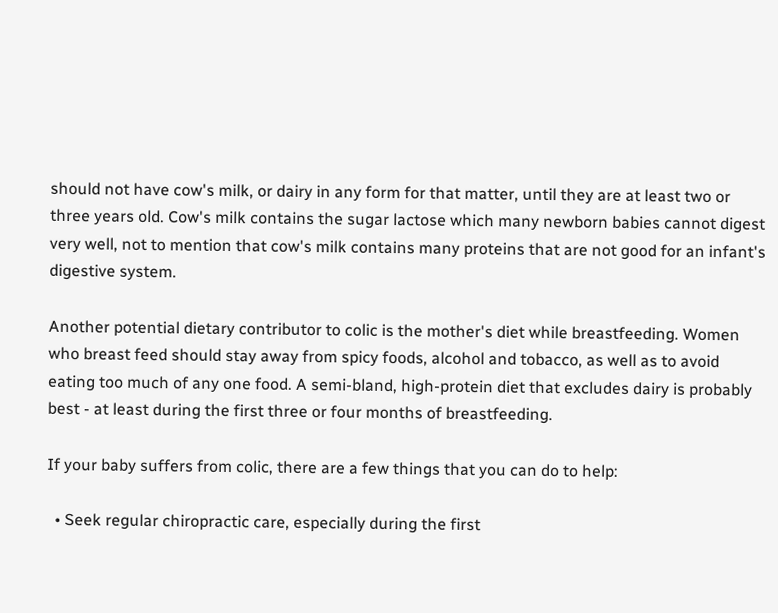should not have cow's milk, or dairy in any form for that matter, until they are at least two or three years old. Cow's milk contains the sugar lactose which many newborn babies cannot digest very well, not to mention that cow's milk contains many proteins that are not good for an infant's digestive system.

Another potential dietary contributor to colic is the mother's diet while breastfeeding. Women who breast feed should stay away from spicy foods, alcohol and tobacco, as well as to avoid eating too much of any one food. A semi-bland, high-protein diet that excludes dairy is probably best - at least during the first three or four months of breastfeeding.

If your baby suffers from colic, there are a few things that you can do to help:

  • Seek regular chiropractic care, especially during the first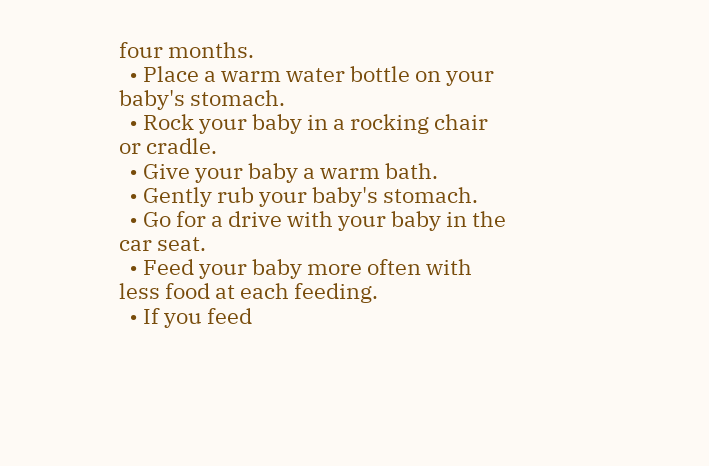four months.
  • Place a warm water bottle on your baby's stomach.
  • Rock your baby in a rocking chair or cradle.
  • Give your baby a warm bath.
  • Gently rub your baby's stomach.
  • Go for a drive with your baby in the car seat.
  • Feed your baby more often with less food at each feeding.
  • If you feed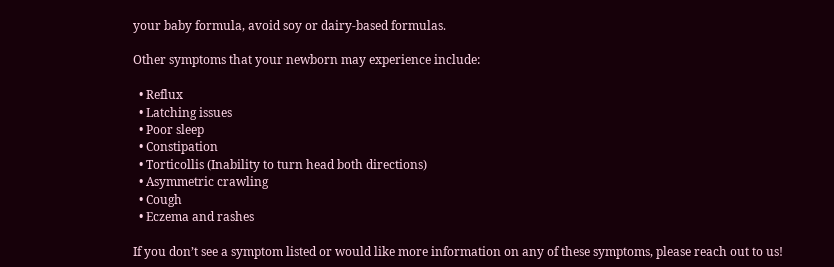your baby formula, avoid soy or dairy-based formulas.

Other symptoms that your newborn may experience include:

  • Reflux
  • Latching issues
  • Poor sleep
  • Constipation
  • Torticollis (Inability to turn head both directions)
  • Asymmetric crawling
  • Cough
  • Eczema and rashes

If you don’t see a symptom listed or would like more information on any of these symptoms, please reach out to us!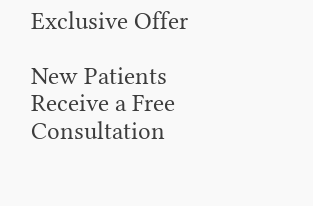Exclusive Offer

New Patients Receive a Free Consultation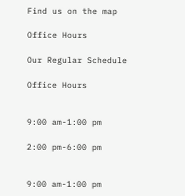Find us on the map

Office Hours

Our Regular Schedule

Office Hours


9:00 am-1:00 pm

2:00 pm-6:00 pm


9:00 am-1:00 pm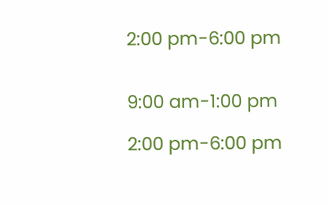2:00 pm-6:00 pm


9:00 am-1:00 pm

2:00 pm-6:00 pm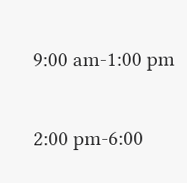9:00 am-1:00 pm

2:00 pm-6:00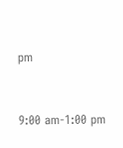pm


9:00 am-1:00 pm